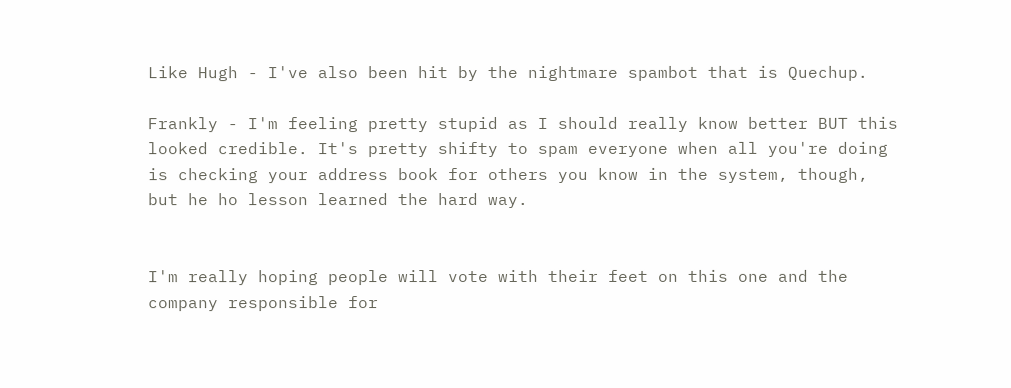Like Hugh - I've also been hit by the nightmare spambot that is Quechup.

Frankly - I'm feeling pretty stupid as I should really know better BUT this looked credible. It's pretty shifty to spam everyone when all you're doing is checking your address book for others you know in the system, though, but he ho lesson learned the hard way.


I'm really hoping people will vote with their feet on this one and the company responsible for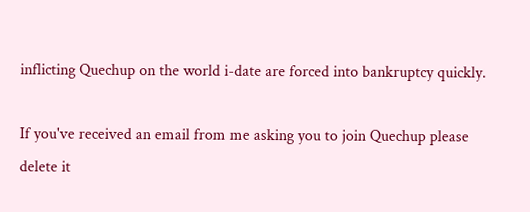inflicting Quechup on the world i-date are forced into bankruptcy quickly.

If you've received an email from me asking you to join Quechup please delete it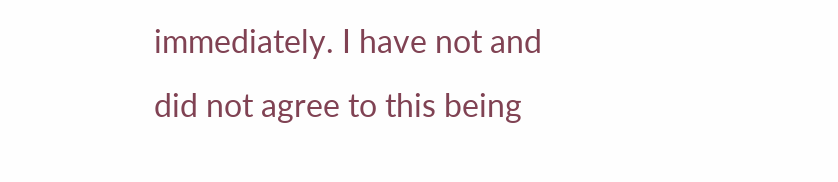immediately. I have not and did not agree to this being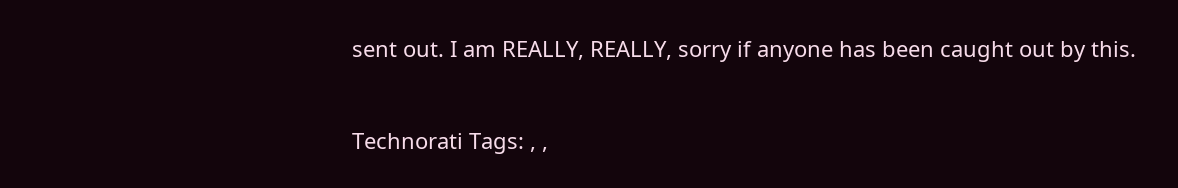sent out. I am REALLY, REALLY, sorry if anyone has been caught out by this.


Technorati Tags: , ,